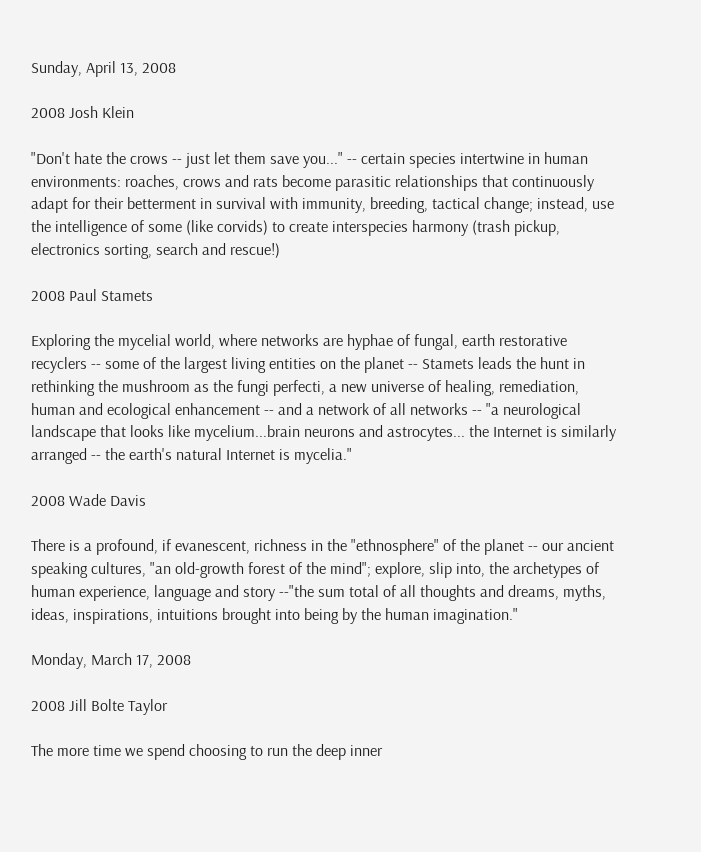Sunday, April 13, 2008

2008 Josh Klein

"Don't hate the crows -- just let them save you..." -- certain species intertwine in human environments: roaches, crows and rats become parasitic relationships that continuously adapt for their betterment in survival with immunity, breeding, tactical change; instead, use the intelligence of some (like corvids) to create interspecies harmony (trash pickup, electronics sorting, search and rescue!)

2008 Paul Stamets

Exploring the mycelial world, where networks are hyphae of fungal, earth restorative recyclers -- some of the largest living entities on the planet -- Stamets leads the hunt in rethinking the mushroom as the fungi perfecti, a new universe of healing, remediation, human and ecological enhancement -- and a network of all networks -- "a neurological landscape that looks like mycelium...brain neurons and astrocytes... the Internet is similarly arranged -- the earth's natural Internet is mycelia."

2008 Wade Davis

There is a profound, if evanescent, richness in the "ethnosphere" of the planet -- our ancient speaking cultures, "an old-growth forest of the mind"; explore, slip into, the archetypes of human experience, language and story --"the sum total of all thoughts and dreams, myths, ideas, inspirations, intuitions brought into being by the human imagination."

Monday, March 17, 2008

2008 Jill Bolte Taylor

The more time we spend choosing to run the deep inner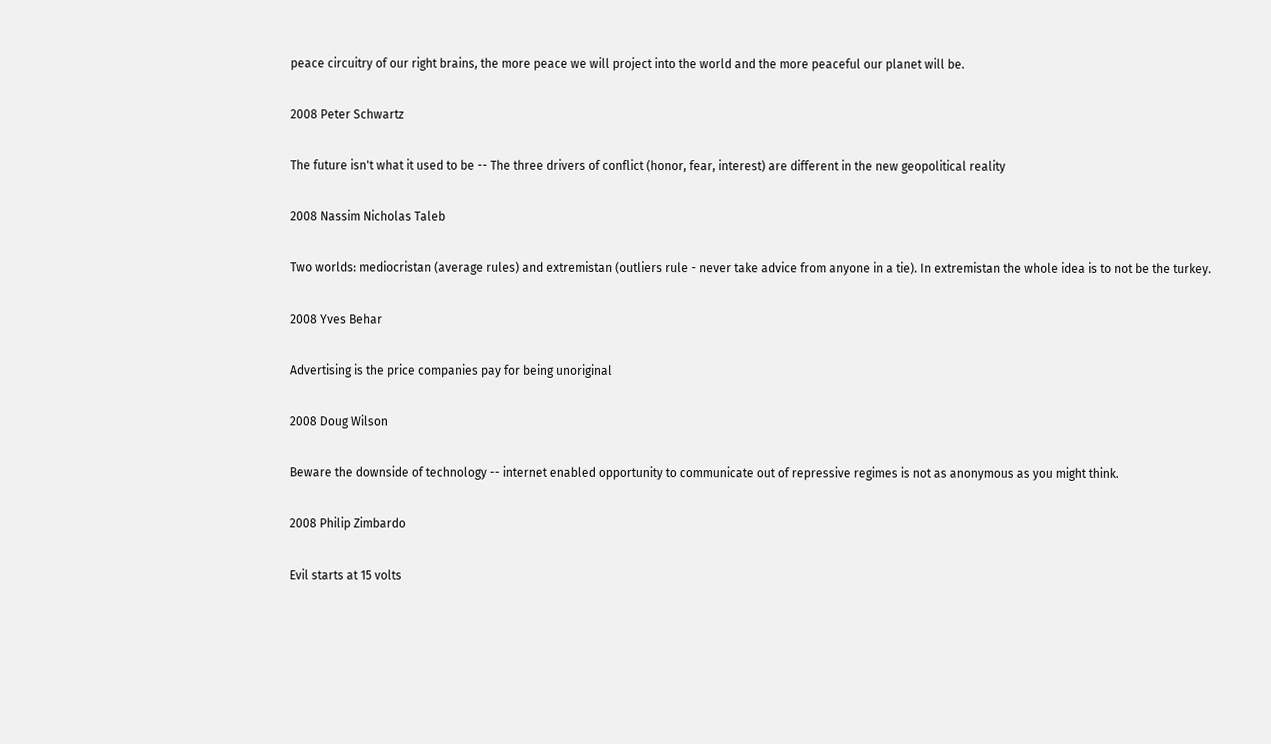peace circuitry of our right brains, the more peace we will project into the world and the more peaceful our planet will be.

2008 Peter Schwartz

The future isn't what it used to be -- The three drivers of conflict (honor, fear, interest) are different in the new geopolitical reality

2008 Nassim Nicholas Taleb

Two worlds: mediocristan (average rules) and extremistan (outliers rule - never take advice from anyone in a tie). In extremistan the whole idea is to not be the turkey.

2008 Yves Behar

Advertising is the price companies pay for being unoriginal

2008 Doug Wilson

Beware the downside of technology -- internet enabled opportunity to communicate out of repressive regimes is not as anonymous as you might think.

2008 Philip Zimbardo

Evil starts at 15 volts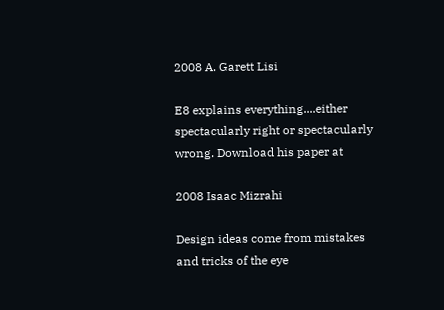2008 A. Garett Lisi

E8 explains everything....either spectacularly right or spectacularly wrong. Download his paper at

2008 Isaac Mizrahi

Design ideas come from mistakes and tricks of the eye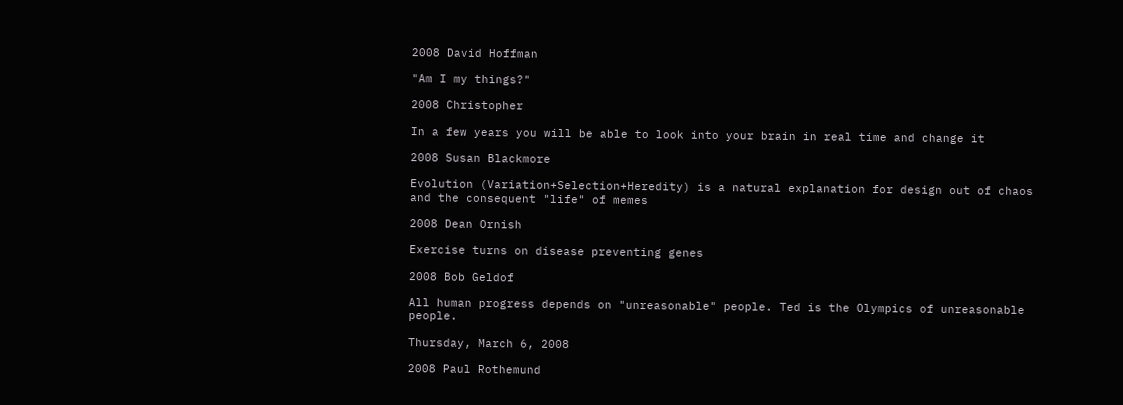2008 David Hoffman

"Am I my things?"

2008 Christopher

In a few years you will be able to look into your brain in real time and change it

2008 Susan Blackmore

Evolution (Variation+Selection+Heredity) is a natural explanation for design out of chaos and the consequent "life" of memes

2008 Dean Ornish

Exercise turns on disease preventing genes

2008 Bob Geldof

All human progress depends on "unreasonable" people. Ted is the Olympics of unreasonable people.

Thursday, March 6, 2008

2008 Paul Rothemund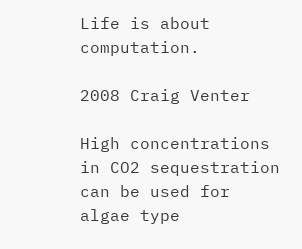Life is about computation.

2008 Craig Venter

High concentrations in CO2 sequestration can be used for algae type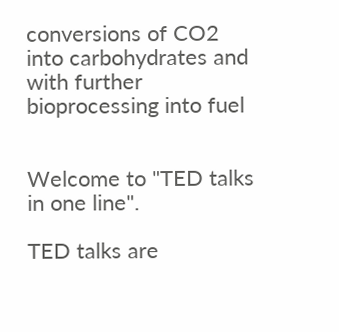conversions of CO2 into carbohydrates and with further bioprocessing into fuel


Welcome to "TED talks in one line".

TED talks are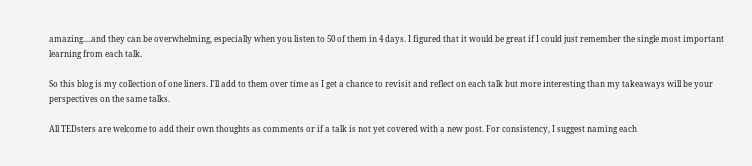amazing....and they can be overwhelming, especially when you listen to 50 of them in 4 days. I figured that it would be great if I could just remember the single most important learning from each talk.

So this blog is my collection of one liners. I'll add to them over time as I get a chance to revisit and reflect on each talk but more interesting than my takeaways will be your perspectives on the same talks.

All TEDsters are welcome to add their own thoughts as comments or if a talk is not yet covered with a new post. For consistency, I suggest naming each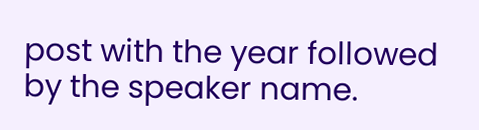post with the year followed by the speaker name.